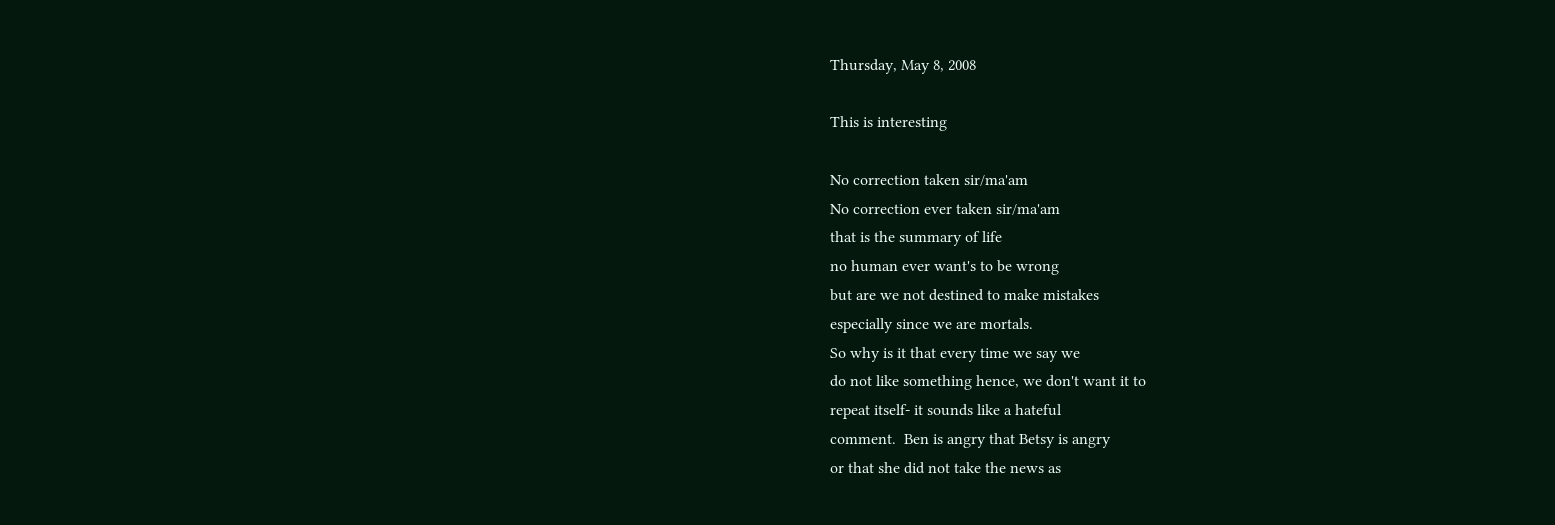Thursday, May 8, 2008

This is interesting

No correction taken sir/ma'am
No correction ever taken sir/ma'am
that is the summary of life
no human ever want's to be wrong
but are we not destined to make mistakes
especially since we are mortals.
So why is it that every time we say we
do not like something hence, we don't want it to
repeat itself- it sounds like a hateful
comment.  Ben is angry that Betsy is angry
or that she did not take the news as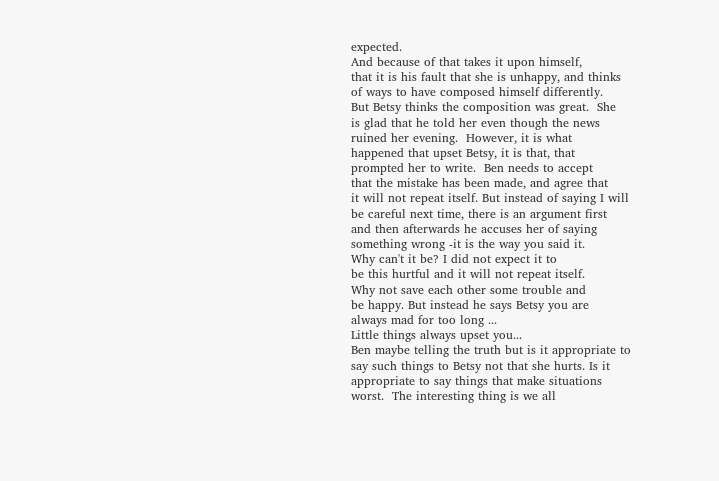expected.
And because of that takes it upon himself,
that it is his fault that she is unhappy, and thinks
of ways to have composed himself differently.
But Betsy thinks the composition was great.  She
is glad that he told her even though the news
ruined her evening.  However, it is what
happened that upset Betsy, it is that, that
prompted her to write.  Ben needs to accept
that the mistake has been made, and agree that
it will not repeat itself. But instead of saying I will
be careful next time, there is an argument first
and then afterwards he accuses her of saying
something wrong -it is the way you said it.
Why can't it be? I did not expect it to
be this hurtful and it will not repeat itself.
Why not save each other some trouble and
be happy. But instead he says Betsy you are
always mad for too long ...
Little things always upset you...
Ben maybe telling the truth but is it appropriate to
say such things to Betsy not that she hurts. Is it
appropriate to say things that make situations
worst.  The interesting thing is we all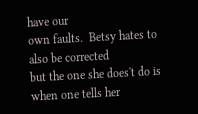have our
own faults.  Betsy hates to also be corrected
but the one she does't do is when one tells her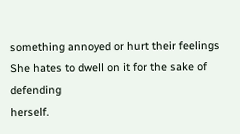something annoyed or hurt their feelings
She hates to dwell on it for the sake of defending
herself.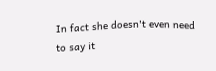In fact she doesn't even need to say it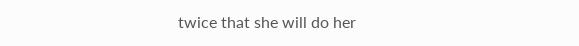twice that she will do her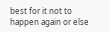best for it not to
happen again or else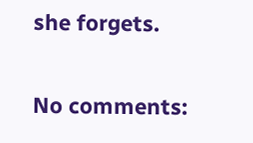she forgets.

No comments: